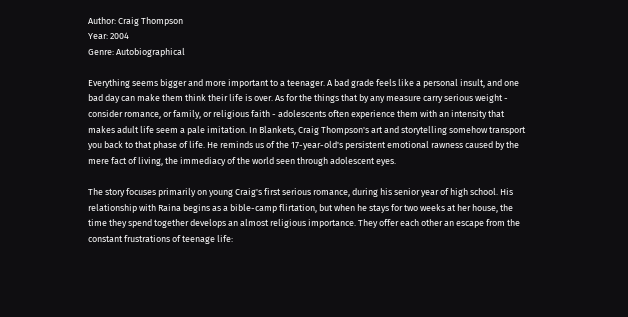Author: Craig Thompson
Year: 2004
Genre: Autobiographical

Everything seems bigger and more important to a teenager. A bad grade feels like a personal insult, and one bad day can make them think their life is over. As for the things that by any measure carry serious weight - consider romance, or family, or religious faith - adolescents often experience them with an intensity that makes adult life seem a pale imitation. In Blankets, Craig Thompson's art and storytelling somehow transport you back to that phase of life. He reminds us of the 17-year-old's persistent emotional rawness caused by the mere fact of living, the immediacy of the world seen through adolescent eyes.

The story focuses primarily on young Craig's first serious romance, during his senior year of high school. His relationship with Raina begins as a bible-camp flirtation, but when he stays for two weeks at her house, the time they spend together develops an almost religious importance. They offer each other an escape from the constant frustrations of teenage life: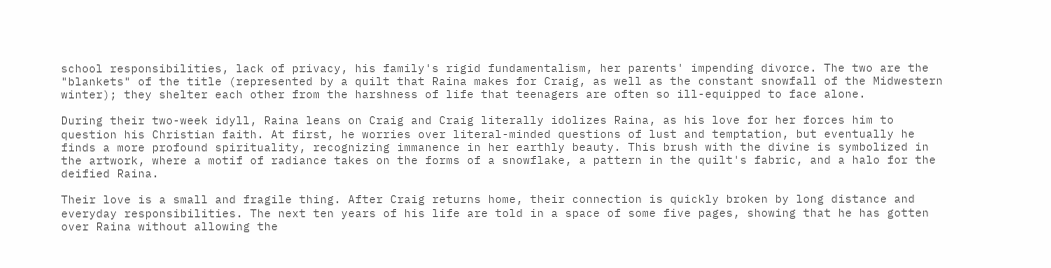school responsibilities, lack of privacy, his family's rigid fundamentalism, her parents' impending divorce. The two are the "blankets" of the title (represented by a quilt that Raina makes for Craig, as well as the constant snowfall of the Midwestern winter); they shelter each other from the harshness of life that teenagers are often so ill-equipped to face alone.

During their two-week idyll, Raina leans on Craig and Craig literally idolizes Raina, as his love for her forces him to question his Christian faith. At first, he worries over literal-minded questions of lust and temptation, but eventually he finds a more profound spirituality, recognizing immanence in her earthly beauty. This brush with the divine is symbolized in the artwork, where a motif of radiance takes on the forms of a snowflake, a pattern in the quilt's fabric, and a halo for the deified Raina.

Their love is a small and fragile thing. After Craig returns home, their connection is quickly broken by long distance and everyday responsibilities. The next ten years of his life are told in a space of some five pages, showing that he has gotten over Raina without allowing the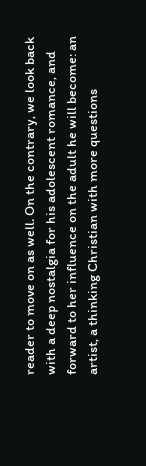reader to move on as well. On the contrary, we look back with a deep nostalgia for his adolescent romance, and forward to her influence on the adult he will become: an artist, a thinking Christian with more questions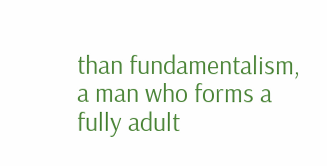than fundamentalism, a man who forms a fully adult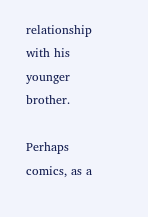relationship with his younger brother.

Perhaps comics, as a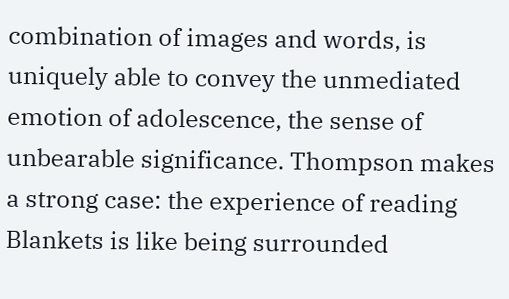combination of images and words, is uniquely able to convey the unmediated emotion of adolescence, the sense of unbearable significance. Thompson makes a strong case: the experience of reading Blankets is like being surrounded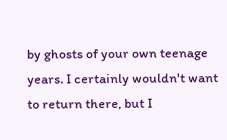by ghosts of your own teenage years. I certainly wouldn't want to return there, but I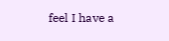feel I have a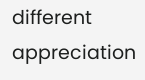different appreciation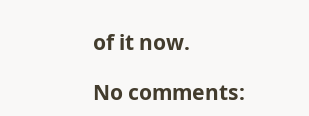of it now.

No comments: